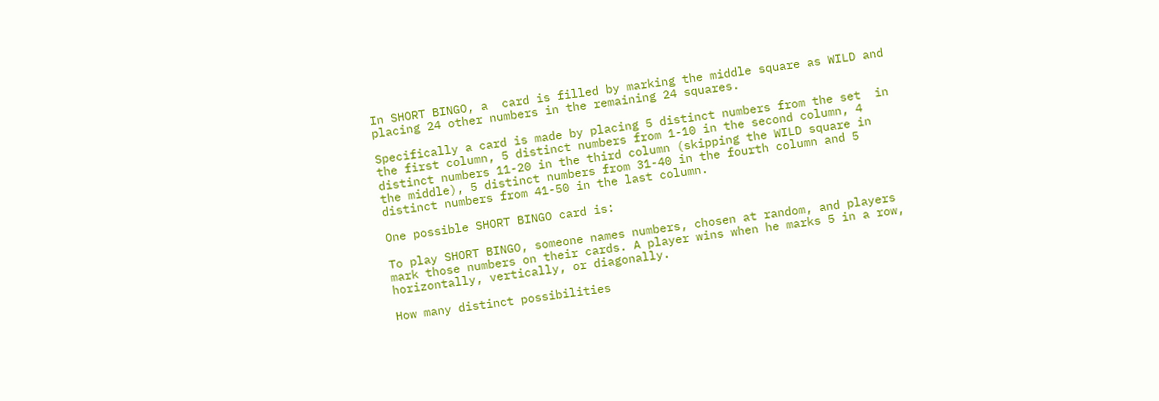In SHORT BINGO, a  card is filled by marking the middle square as WILD and placing 24 other numbers in the remaining 24 squares.

Specifically a card is made by placing 5 distinct numbers from the set  in the first column, 5 distinct numbers from 1-10 in the second column, 4 distinct numbers 11-20 in the third column (skipping the WILD square in the middle), 5 distinct numbers from 31-40 in the fourth column and 5 distinct numbers from 41-50 in the last column.

One possible SHORT BINGO card is:

To play SHORT BINGO, someone names numbers, chosen at random, and players mark those numbers on their cards. A player wins when he marks 5 in a row, horizontally, vertically, or diagonally.

How many distinct possibilities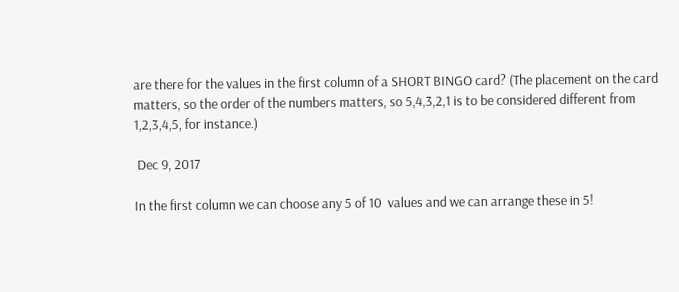are there for the values in the first column of a SHORT BINGO card? (The placement on the card matters, so the order of the numbers matters, so 5,4,3,2,1 is to be considered different from 1,2,3,4,5, for instance.)

 Dec 9, 2017

In the first column we can choose any 5 of 10  values and we can arrange these in 5!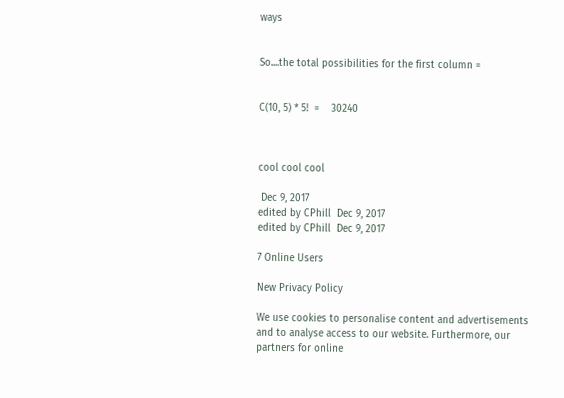ways


So....the total possibilities for the first column =


C(10, 5) * 5!  =    30240



cool cool cool

 Dec 9, 2017
edited by CPhill  Dec 9, 2017
edited by CPhill  Dec 9, 2017

7 Online Users

New Privacy Policy

We use cookies to personalise content and advertisements and to analyse access to our website. Furthermore, our partners for online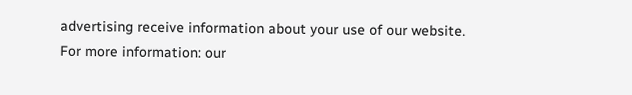advertising receive information about your use of our website.
For more information: our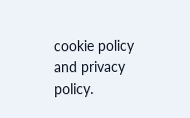cookie policy and privacy policy.